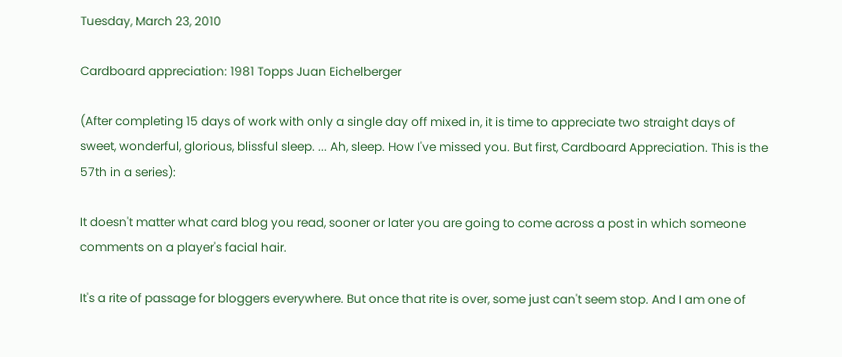Tuesday, March 23, 2010

Cardboard appreciation: 1981 Topps Juan Eichelberger

(After completing 15 days of work with only a single day off mixed in, it is time to appreciate two straight days of sweet, wonderful, glorious, blissful sleep. ... Ah, sleep. How I've missed you. But first, Cardboard Appreciation. This is the 57th in a series):

It doesn't matter what card blog you read, sooner or later you are going to come across a post in which someone comments on a player's facial hair.

It's a rite of passage for bloggers everywhere. But once that rite is over, some just can't seem stop. And I am one of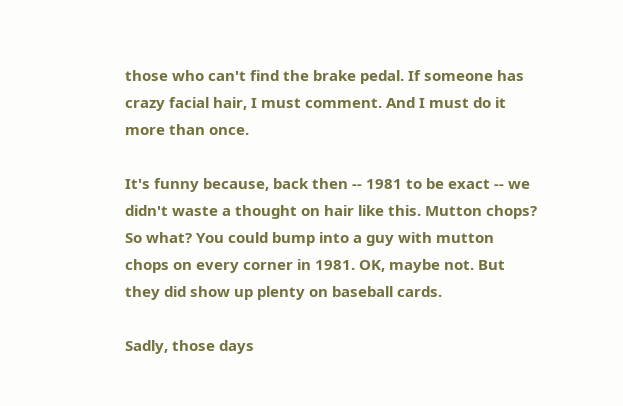those who can't find the brake pedal. If someone has crazy facial hair, I must comment. And I must do it more than once.

It's funny because, back then -- 1981 to be exact -- we didn't waste a thought on hair like this. Mutton chops? So what? You could bump into a guy with mutton chops on every corner in 1981. OK, maybe not. But they did show up plenty on baseball cards.

Sadly, those days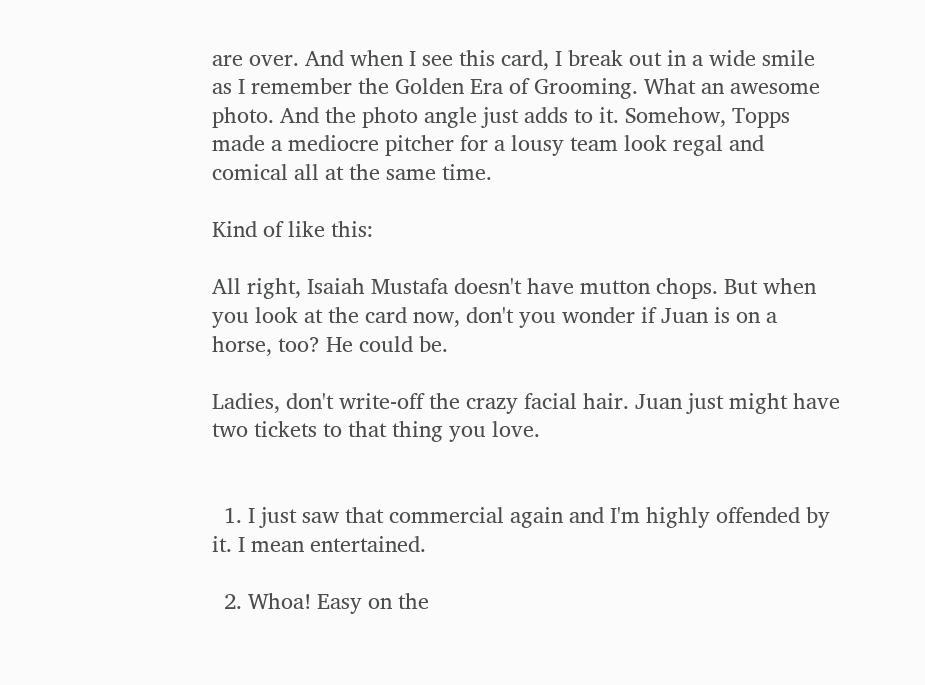are over. And when I see this card, I break out in a wide smile as I remember the Golden Era of Grooming. What an awesome photo. And the photo angle just adds to it. Somehow, Topps made a mediocre pitcher for a lousy team look regal and comical all at the same time.

Kind of like this:

All right, Isaiah Mustafa doesn't have mutton chops. But when you look at the card now, don't you wonder if Juan is on a horse, too? He could be.

Ladies, don't write-off the crazy facial hair. Juan just might have two tickets to that thing you love.


  1. I just saw that commercial again and I'm highly offended by it. I mean entertained.

  2. Whoa! Easy on the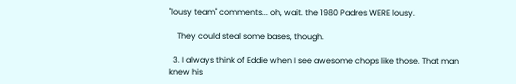"lousy team" comments... oh, wait. the 1980 Padres WERE lousy.

    They could steal some bases, though.

  3. I always think of Eddie when I see awesome chops like those. That man knew his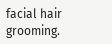facial hair grooming.